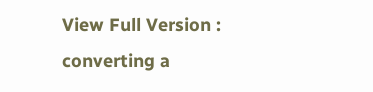View Full Version : converting a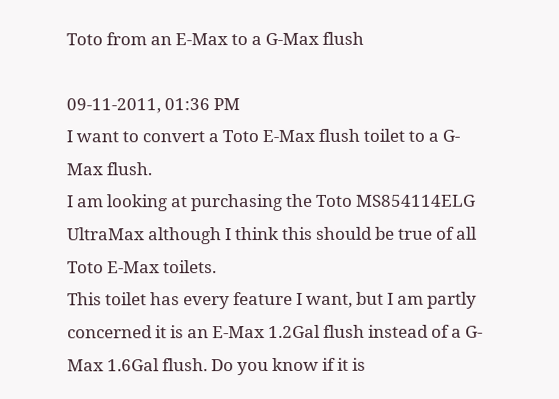Toto from an E-Max to a G-Max flush

09-11-2011, 01:36 PM
I want to convert a Toto E-Max flush toilet to a G-Max flush.
I am looking at purchasing the Toto MS854114ELG UltraMax although I think this should be true of all Toto E-Max toilets.
This toilet has every feature I want, but I am partly concerned it is an E-Max 1.2Gal flush instead of a G-Max 1.6Gal flush. Do you know if it is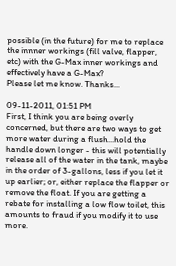possible (in the future) for me to replace the innner workings (fill valve, flapper, etc) with the G-Max inner workings and effectively have a G-Max?
Please let me know. Thanks...

09-11-2011, 01:51 PM
First, I think you are being overly concerned, but there are two ways to get more water during a flush...hold the handle down longer - this will potentially release all of the water in the tank, maybe in the order of 3-gallons, less if you let it up earlier; or, either replace the flapper or remove the float. If you are getting a rebate for installing a low flow toilet, this amounts to fraud if you modify it to use more.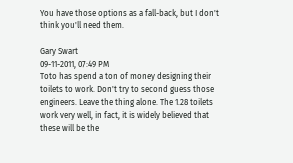You have those options as a fall-back, but I don't think you'll need them.

Gary Swart
09-11-2011, 07:49 PM
Toto has spend a ton of money designing their toilets to work. Don't try to second guess those engineers. Leave the thing alone. The 1.28 toilets work very well, in fact, it is widely believed that these will be the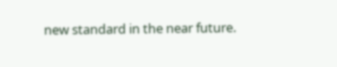new standard in the near future.